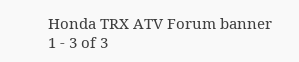Honda TRX ATV Forum banner
1 - 3 of 3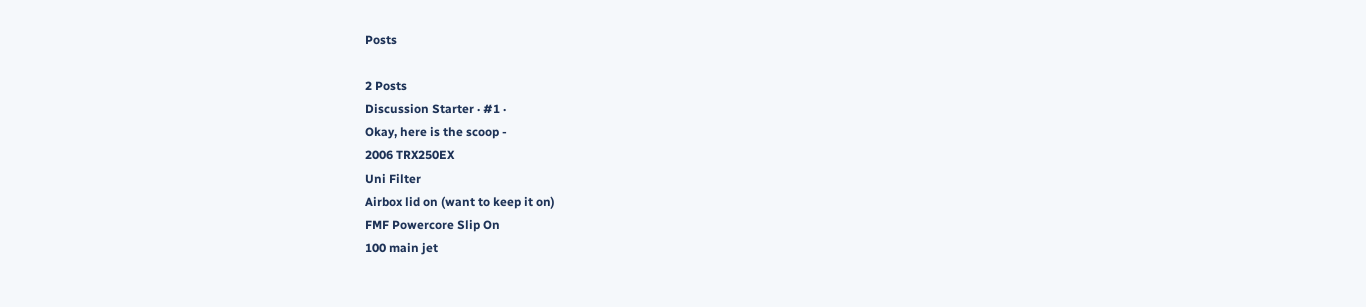Posts

2 Posts
Discussion Starter · #1 ·
Okay, here is the scoop -
2006 TRX250EX
Uni Filter
Airbox lid on (want to keep it on)
FMF Powercore Slip On
100 main jet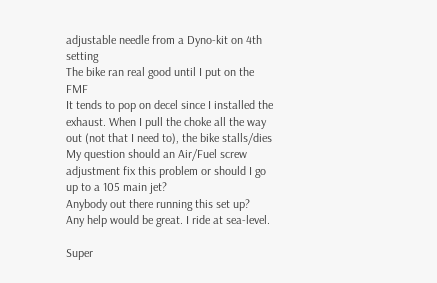adjustable needle from a Dyno-kit on 4th setting
The bike ran real good until I put on the FMF
It tends to pop on decel since I installed the exhaust. When I pull the choke all the way out (not that I need to), the bike stalls/dies
My question should an Air/Fuel screw adjustment fix this problem or should I go up to a 105 main jet?
Anybody out there running this set up?
Any help would be great. I ride at sea-level.

Super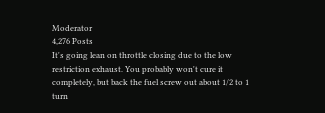Moderator
4,276 Posts
It's going lean on throttle closing due to the low restriction exhaust. You probably won't cure it completely, but back the fuel screw out about 1/2 to 1 turn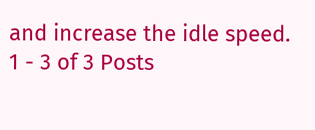and increase the idle speed.
1 - 3 of 3 Posts